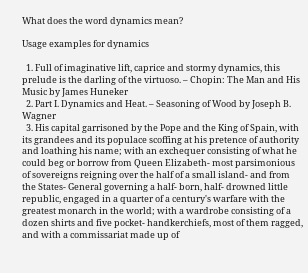What does the word dynamics mean?

Usage examples for dynamics

  1. Full of imaginative lift, caprice and stormy dynamics, this prelude is the darling of the virtuoso. – Chopin: The Man and His Music by James Huneker
  2. Part I. Dynamics and Heat. – Seasoning of Wood by Joseph B. Wagner
  3. His capital garrisoned by the Pope and the King of Spain, with its grandees and its populace scoffing at his pretence of authority and loathing his name; with an exchequer consisting of what he could beg or borrow from Queen Elizabeth- most parsimonious of sovereigns reigning over the half of a small island- and from the States- General governing a half- born, half- drowned little republic, engaged in a quarter of a century's warfare with the greatest monarch in the world; with a wardrobe consisting of a dozen shirts and five pocket- handkerchiefs, most of them ragged, and with a commissariat made up of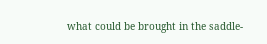what could be brought in the saddle-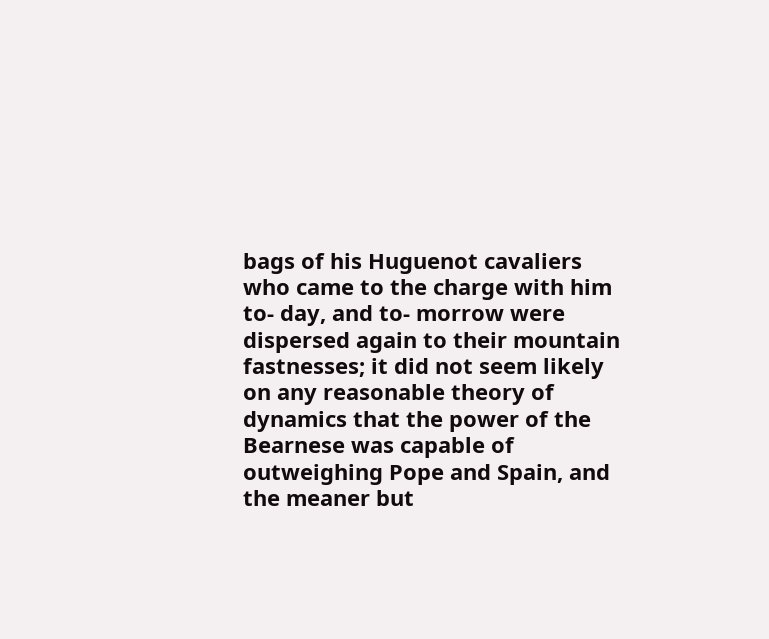bags of his Huguenot cavaliers who came to the charge with him to- day, and to- morrow were dispersed again to their mountain fastnesses; it did not seem likely on any reasonable theory of dynamics that the power of the Bearnese was capable of outweighing Pope and Spain, and the meaner but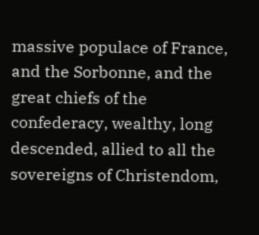massive populace of France, and the Sorbonne, and the great chiefs of the confederacy, wealthy, long descended, allied to all the sovereigns of Christendom,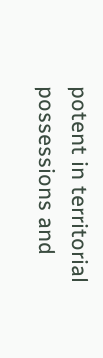potent in territorial possessions and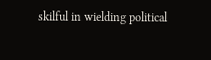skilful in wielding political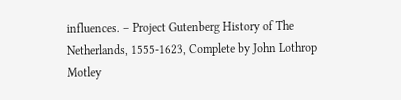influences. – Project Gutenberg History of The Netherlands, 1555-1623, Complete by John Lothrop Motley